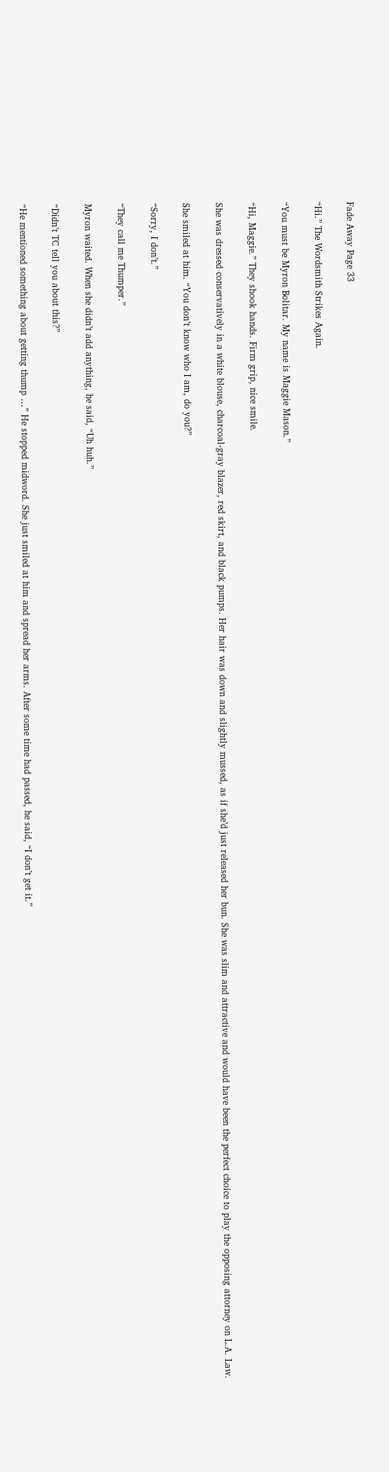Fade Away Page 33

“Hi.” The Wordsmith Strikes Again.

“You must be Myron Bolitar. My name is Maggie Mason.”

“Hi, Maggie.” They shook hands. Firm grip, nice smile.

She was dressed conservatively in a white blouse, charcoal-gray blazer, red skirt, and black pumps. Her hair was down and slightly mussed, as if she’d just released her bun. She was slim and attractive and would have been the perfect choice to play the opposing attorney on L.A. Law.

She smiled at him. “You don’t know who I am, do you?”

“Sorry, I don’t.”

“They call me Thumper.”

Myron waited. When she didn’t add anything, he said, “Uh huh.”

“Didn’t TC tell you about this?”

“He mentioned something about getting thump …” He stopped midword. She just smiled at him and spread her arms. After some time had passed, he said, “I don’t get it.”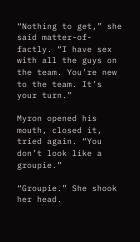“Nothing to get,” she said matter-of-factly. “I have sex with all the guys on the team. You’re new to the team. It’s your turn.”

Myron opened his mouth, closed it, tried again. “You don’t look like a groupie.”

“Groupie.” She shook her head.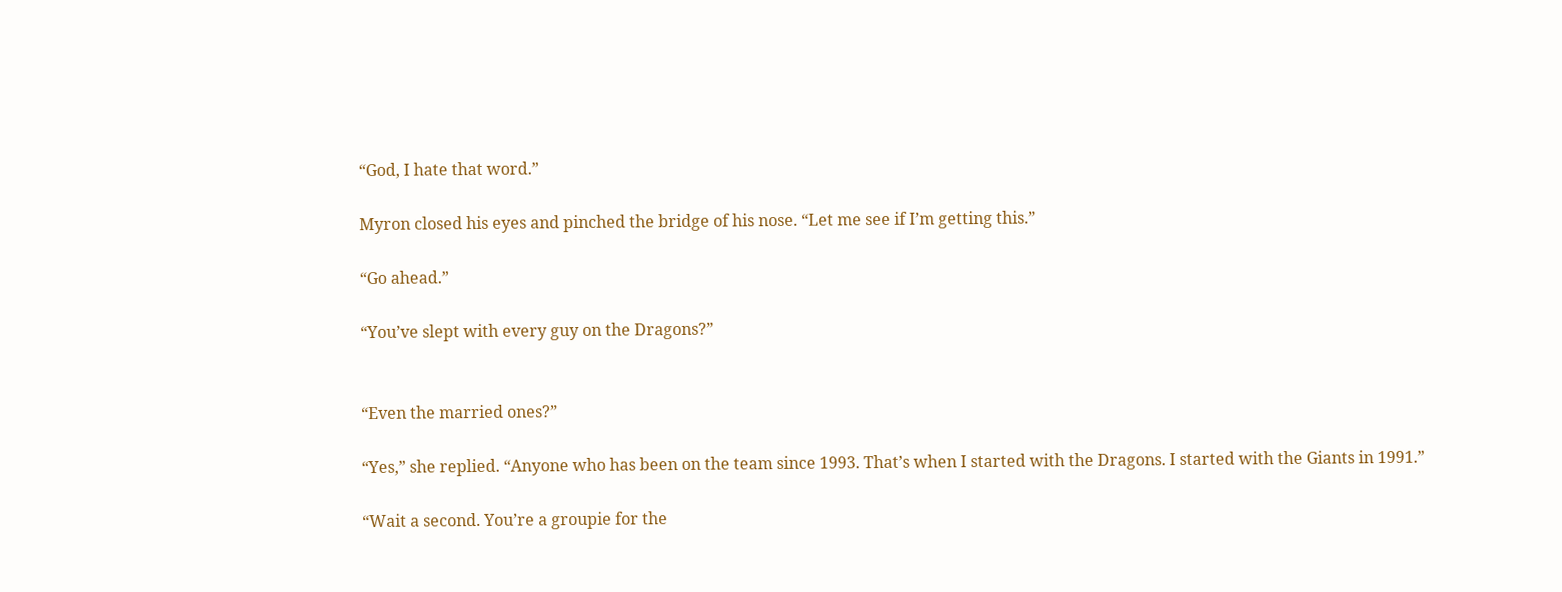“God, I hate that word.”

Myron closed his eyes and pinched the bridge of his nose. “Let me see if I’m getting this.”

“Go ahead.”

“You’ve slept with every guy on the Dragons?”


“Even the married ones?”

“Yes,” she replied. “Anyone who has been on the team since 1993. That’s when I started with the Dragons. I started with the Giants in 1991.”

“Wait a second. You’re a groupie for the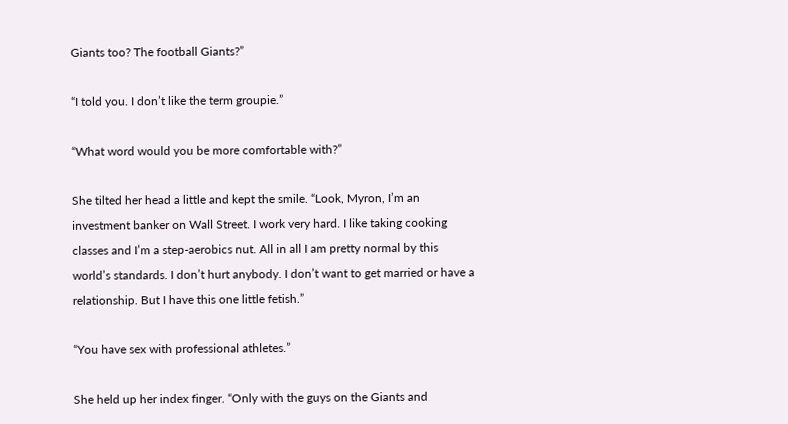Giants too? The football Giants?”

“I told you. I don’t like the term groupie.”

“What word would you be more comfortable with?”

She tilted her head a little and kept the smile. “Look, Myron, I’m an investment banker on Wall Street. I work very hard. I like taking cooking classes and I’m a step-aerobics nut. All in all I am pretty normal by this world’s standards. I don’t hurt anybody. I don’t want to get married or have a relationship. But I have this one little fetish.”

“You have sex with professional athletes.”

She held up her index finger. “Only with the guys on the Giants and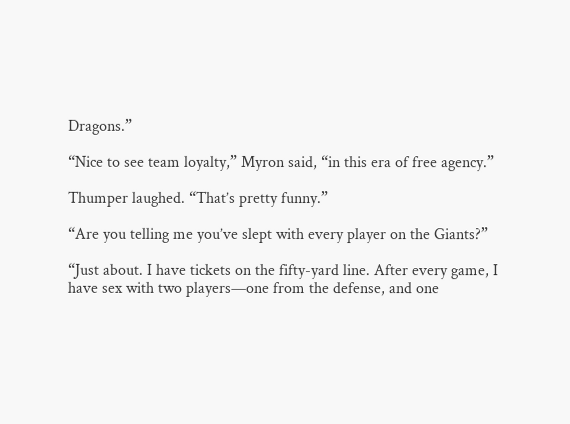Dragons.”

“Nice to see team loyalty,” Myron said, “in this era of free agency.”

Thumper laughed. “That’s pretty funny.”

“Are you telling me you’ve slept with every player on the Giants?”

“Just about. I have tickets on the fifty-yard line. After every game, I have sex with two players—one from the defense, and one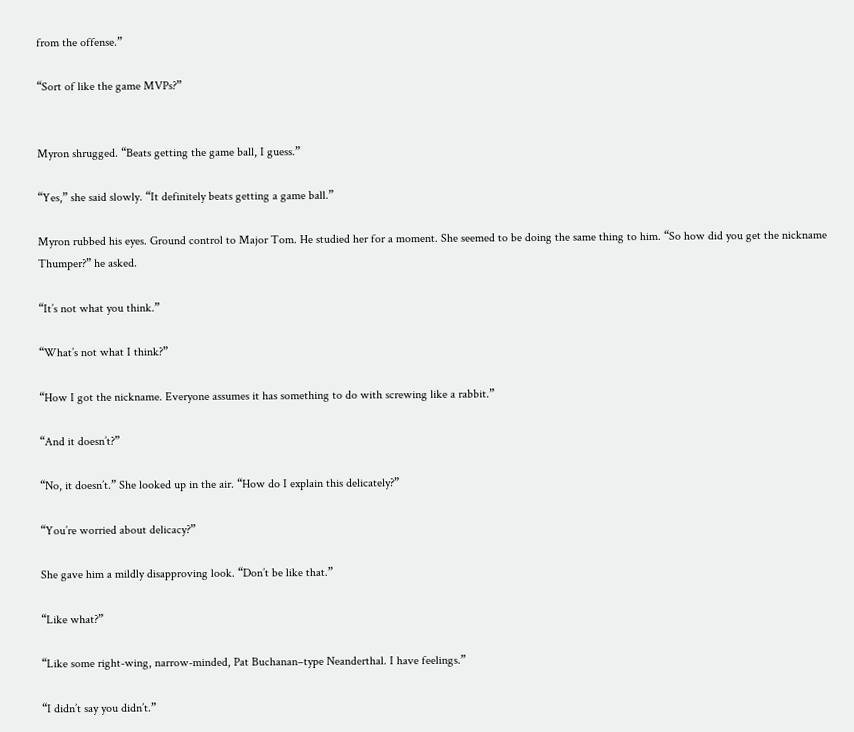from the offense.”

“Sort of like the game MVPs?”


Myron shrugged. “Beats getting the game ball, I guess.”

“Yes,” she said slowly. “It definitely beats getting a game ball.”

Myron rubbed his eyes. Ground control to Major Tom. He studied her for a moment. She seemed to be doing the same thing to him. “So how did you get the nickname Thumper?” he asked.

“It’s not what you think.”

“What’s not what I think?”

“How I got the nickname. Everyone assumes it has something to do with screwing like a rabbit.”

“And it doesn’t?”

“No, it doesn’t.” She looked up in the air. “How do I explain this delicately?”

“You’re worried about delicacy?”

She gave him a mildly disapproving look. “Don’t be like that.”

“Like what?”

“Like some right-wing, narrow-minded, Pat Buchanan–type Neanderthal. I have feelings.”

“I didn’t say you didn’t.”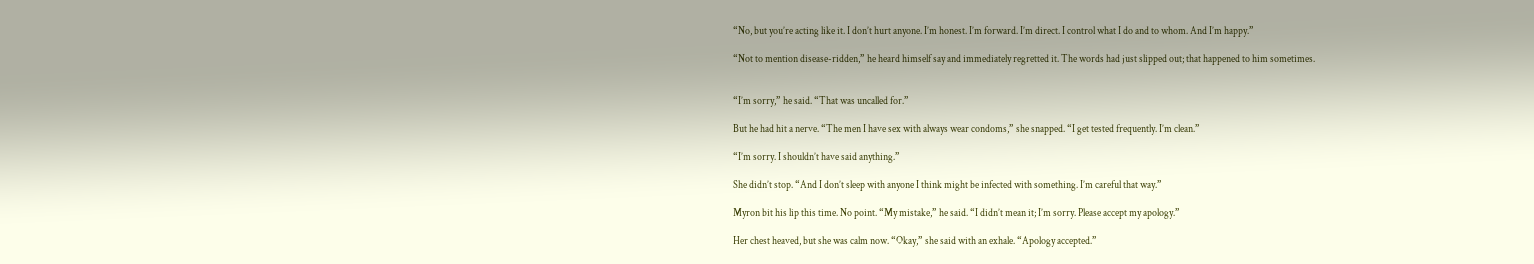“No, but you’re acting like it. I don’t hurt anyone. I’m honest. I’m forward. I’m direct. I control what I do and to whom. And I’m happy.”

“Not to mention disease-ridden,” he heard himself say and immediately regretted it. The words had just slipped out; that happened to him sometimes.


“I’m sorry,” he said. “That was uncalled for.”

But he had hit a nerve. “The men I have sex with always wear condoms,” she snapped. “I get tested frequently. I’m clean.”

“I’m sorry. I shouldn’t have said anything.”

She didn’t stop. “And I don’t sleep with anyone I think might be infected with something. I’m careful that way.”

Myron bit his lip this time. No point. “My mistake,” he said. “I didn’t mean it; I’m sorry. Please accept my apology.”

Her chest heaved, but she was calm now. “Okay,” she said with an exhale. “Apology accepted.”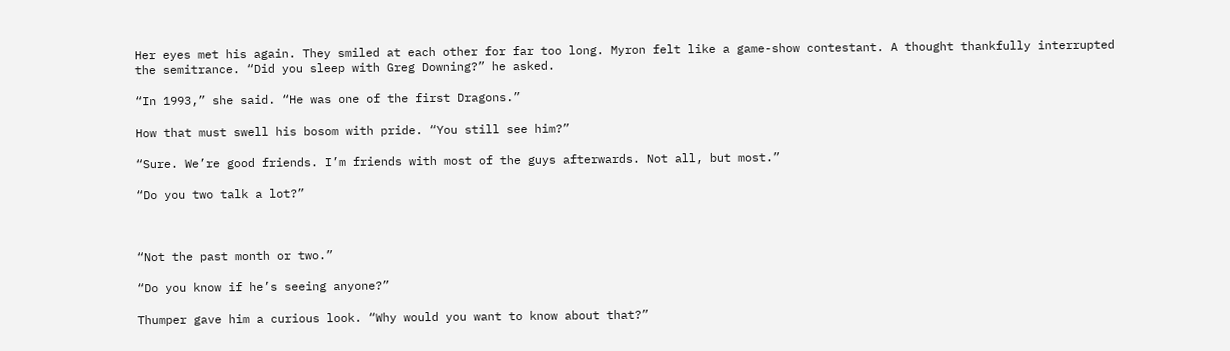Her eyes met his again. They smiled at each other for far too long. Myron felt like a game-show contestant. A thought thankfully interrupted the semitrance. “Did you sleep with Greg Downing?” he asked.

“In 1993,” she said. “He was one of the first Dragons.”

How that must swell his bosom with pride. “You still see him?”

“Sure. We’re good friends. I’m friends with most of the guys afterwards. Not all, but most.”

“Do you two talk a lot?”



“Not the past month or two.”

“Do you know if he’s seeing anyone?”

Thumper gave him a curious look. “Why would you want to know about that?”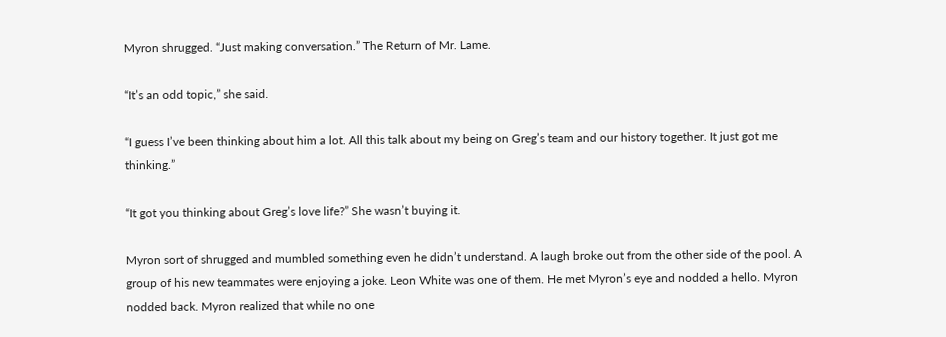Myron shrugged. “Just making conversation.” The Return of Mr. Lame.

“It’s an odd topic,” she said.

“I guess I’ve been thinking about him a lot. All this talk about my being on Greg’s team and our history together. It just got me thinking.”

“It got you thinking about Greg’s love life?” She wasn’t buying it.

Myron sort of shrugged and mumbled something even he didn’t understand. A laugh broke out from the other side of the pool. A group of his new teammates were enjoying a joke. Leon White was one of them. He met Myron’s eye and nodded a hello. Myron nodded back. Myron realized that while no one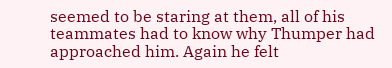seemed to be staring at them, all of his teammates had to know why Thumper had approached him. Again he felt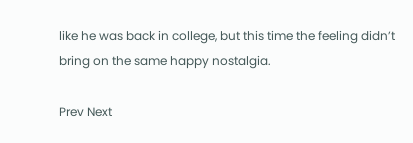like he was back in college, but this time the feeling didn’t bring on the same happy nostalgia.

Prev Next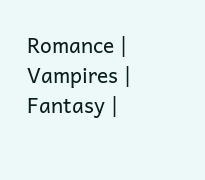Romance | Vampires | Fantasy |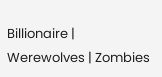Billionaire | Werewolves | Zombies